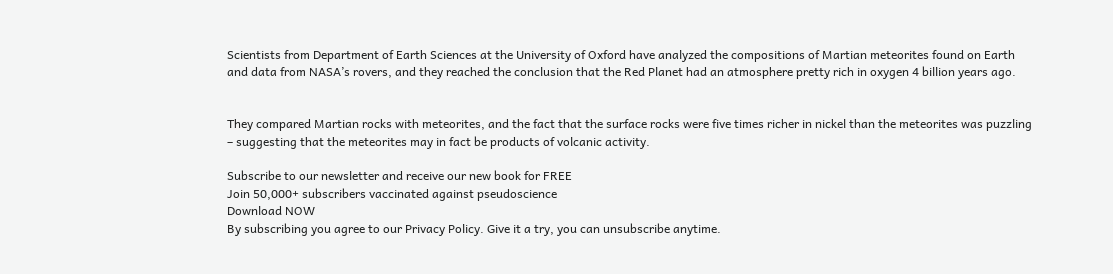Scientists from Department of Earth Sciences at the University of Oxford have analyzed the compositions of Martian meteorites found on Earth and data from NASA’s rovers, and they reached the conclusion that the Red Planet had an atmosphere pretty rich in oxygen 4 billion years ago.


They compared Martian rocks with meteorites, and the fact that the surface rocks were five times richer in nickel than the meteorites was puzzling – suggesting that the meteorites may in fact be products of volcanic activity.

Subscribe to our newsletter and receive our new book for FREE
Join 50,000+ subscribers vaccinated against pseudoscience
Download NOW
By subscribing you agree to our Privacy Policy. Give it a try, you can unsubscribe anytime.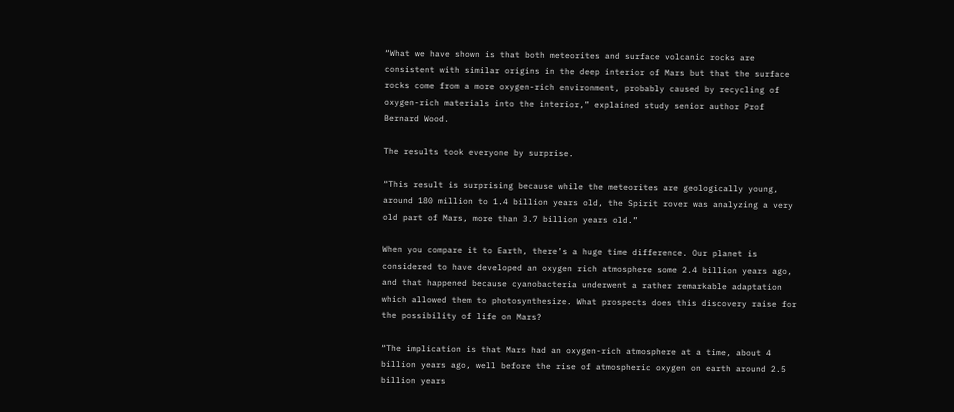“What we have shown is that both meteorites and surface volcanic rocks are consistent with similar origins in the deep interior of Mars but that the surface rocks come from a more oxygen-rich environment, probably caused by recycling of oxygen-rich materials into the interior,” explained study senior author Prof Bernard Wood.

The results took everyone by surprise.

“This result is surprising because while the meteorites are geologically young, around 180 million to 1.4 billion years old, the Spirit rover was analyzing a very old part of Mars, more than 3.7 billion years old.”

When you compare it to Earth, there’s a huge time difference. Our planet is considered to have developed an oxygen rich atmosphere some 2.4 billion years ago, and that happened because cyanobacteria underwent a rather remarkable adaptation which allowed them to photosynthesize. What prospects does this discovery raise for the possibility of life on Mars?

“The implication is that Mars had an oxygen-rich atmosphere at a time, about 4 billion years ago, well before the rise of atmospheric oxygen on earth around 2.5 billion years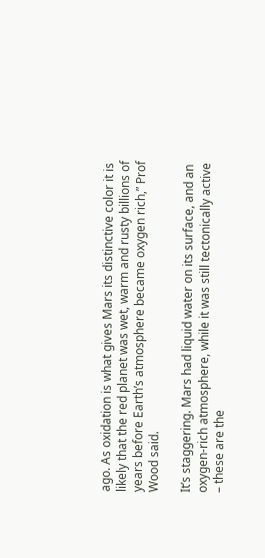ago. As oxidation is what gives Mars its distinctive color it is likely that the red planet was wet, warm and rusty billions of years before Earth’s atmosphere became oxygen rich,” Prof Wood said.

It’s staggering. Mars had liquid water on its surface, and an oxygen-rich atmosphere, while it was still tectonically active – these are the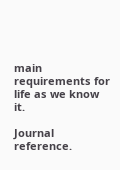main requirements for life as we know it.

Journal reference.